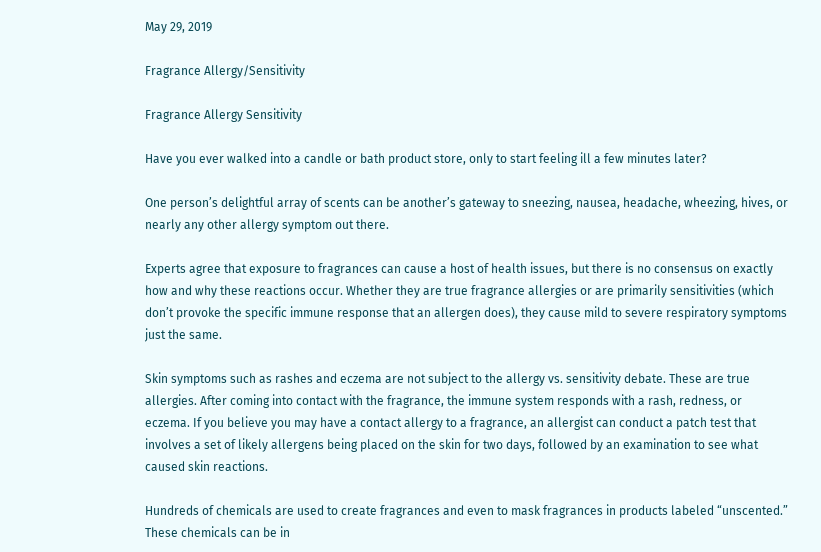May 29, 2019

Fragrance Allergy/Sensitivity

Fragrance Allergy Sensitivity

Have you ever walked into a candle or bath product store, only to start feeling ill a few minutes later?

One person’s delightful array of scents can be another’s gateway to sneezing, nausea, headache, wheezing, hives, or nearly any other allergy symptom out there.

Experts agree that exposure to fragrances can cause a host of health issues, but there is no consensus on exactly how and why these reactions occur. Whether they are true fragrance allergies or are primarily sensitivities (which don’t provoke the specific immune response that an allergen does), they cause mild to severe respiratory symptoms just the same.

Skin symptoms such as rashes and eczema are not subject to the allergy vs. sensitivity debate. These are true allergies. After coming into contact with the fragrance, the immune system responds with a rash, redness, or eczema. If you believe you may have a contact allergy to a fragrance, an allergist can conduct a patch test that involves a set of likely allergens being placed on the skin for two days, followed by an examination to see what caused skin reactions.

Hundreds of chemicals are used to create fragrances and even to mask fragrances in products labeled “unscented.” These chemicals can be in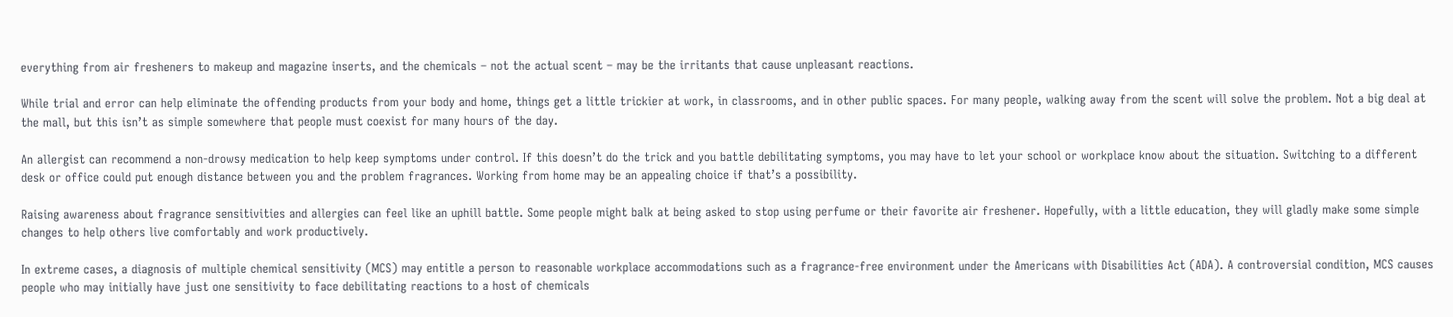everything from air fresheners to makeup and magazine inserts, and the chemicals – not the actual scent – may be the irritants that cause unpleasant reactions.

While trial and error can help eliminate the offending products from your body and home, things get a little trickier at work, in classrooms, and in other public spaces. For many people, walking away from the scent will solve the problem. Not a big deal at the mall, but this isn’t as simple somewhere that people must coexist for many hours of the day.

An allergist can recommend a non-drowsy medication to help keep symptoms under control. If this doesn’t do the trick and you battle debilitating symptoms, you may have to let your school or workplace know about the situation. Switching to a different desk or office could put enough distance between you and the problem fragrances. Working from home may be an appealing choice if that’s a possibility.

Raising awareness about fragrance sensitivities and allergies can feel like an uphill battle. Some people might balk at being asked to stop using perfume or their favorite air freshener. Hopefully, with a little education, they will gladly make some simple changes to help others live comfortably and work productively.

In extreme cases, a diagnosis of multiple chemical sensitivity (MCS) may entitle a person to reasonable workplace accommodations such as a fragrance-free environment under the Americans with Disabilities Act (ADA). A controversial condition, MCS causes people who may initially have just one sensitivity to face debilitating reactions to a host of chemicals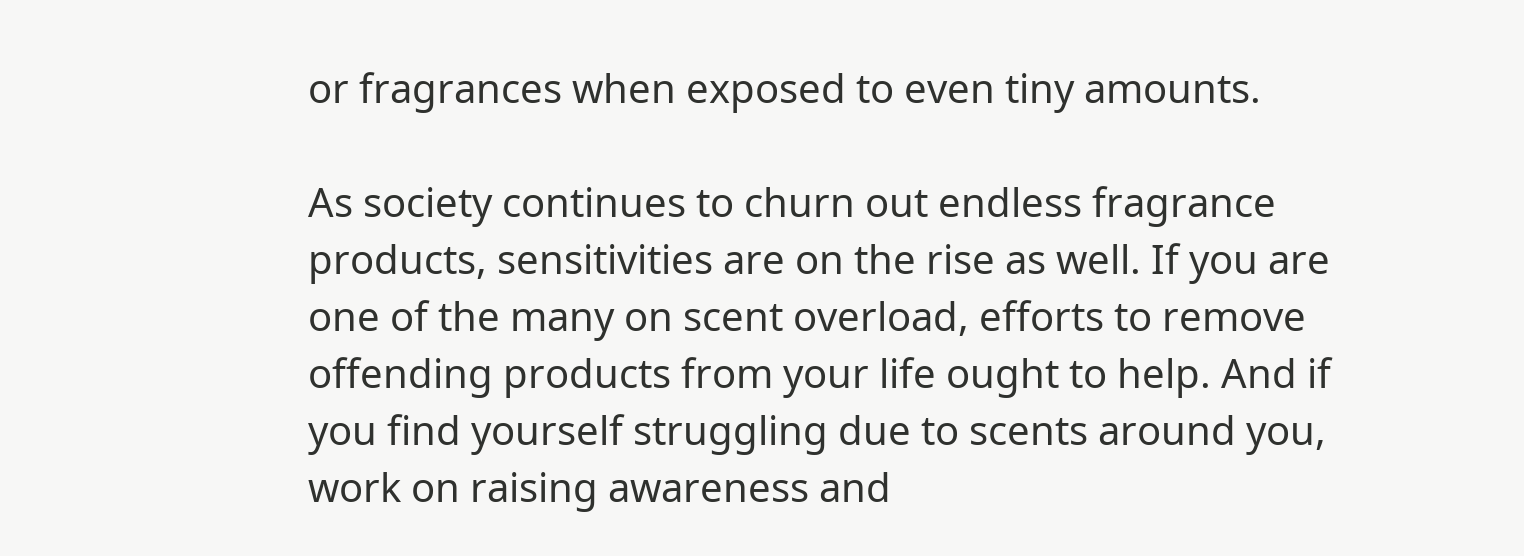or fragrances when exposed to even tiny amounts.

As society continues to churn out endless fragrance products, sensitivities are on the rise as well. If you are one of the many on scent overload, efforts to remove offending products from your life ought to help. And if you find yourself struggling due to scents around you, work on raising awareness and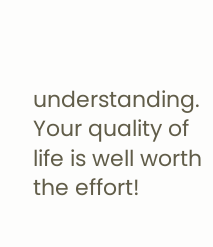understanding. Your quality of life is well worth the effort!